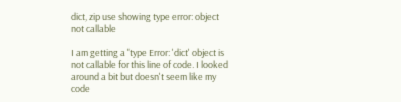dict, zip use showing type error: object not callable

I am getting a "type Error: 'dict' object is not callable for this line of code. I looked around a bit but doesn't seem like my code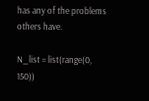has any of the problems others have.

N_list = list(range(0, 150))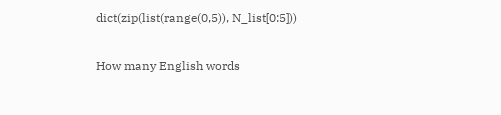dict(zip(list(range(0,5)), N_list[0:5]))

How many English words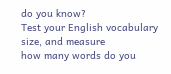do you know?
Test your English vocabulary size, and measure
how many words do you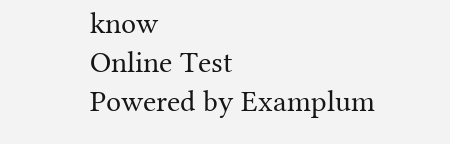know
Online Test
Powered by Examplum